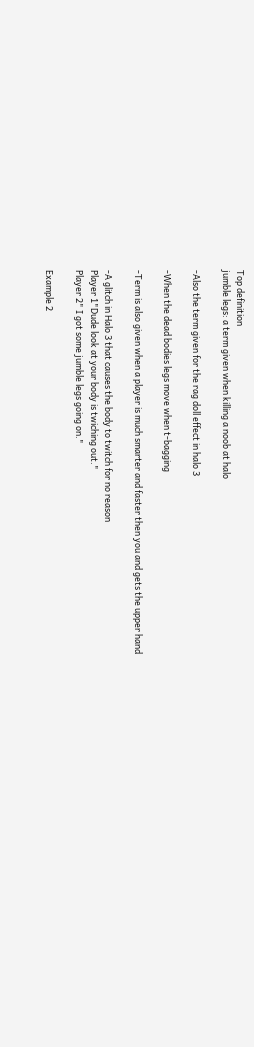Top definition
jumble legs: a term given when killing a noob at halo

-Also the term given for the rag doll effect in halo 3

-When the dead bodies legs move when t-bagging

-Term is also given when a player is much smarter and faster then you and gets the upper hand

-A glitch in Halo 3 that causes the body to twitch for no reason
Player 1"Dude look at your body is twiching out."
Player 2" I got some jumble legs going on."

Example 2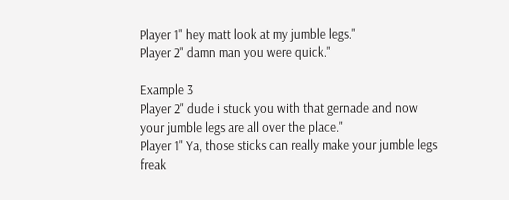Player 1" hey matt look at my jumble legs."
Player 2" damn man you were quick."

Example 3
Player 2" dude i stuck you with that gernade and now your jumble legs are all over the place."
Player 1" Ya, those sticks can really make your jumble legs freak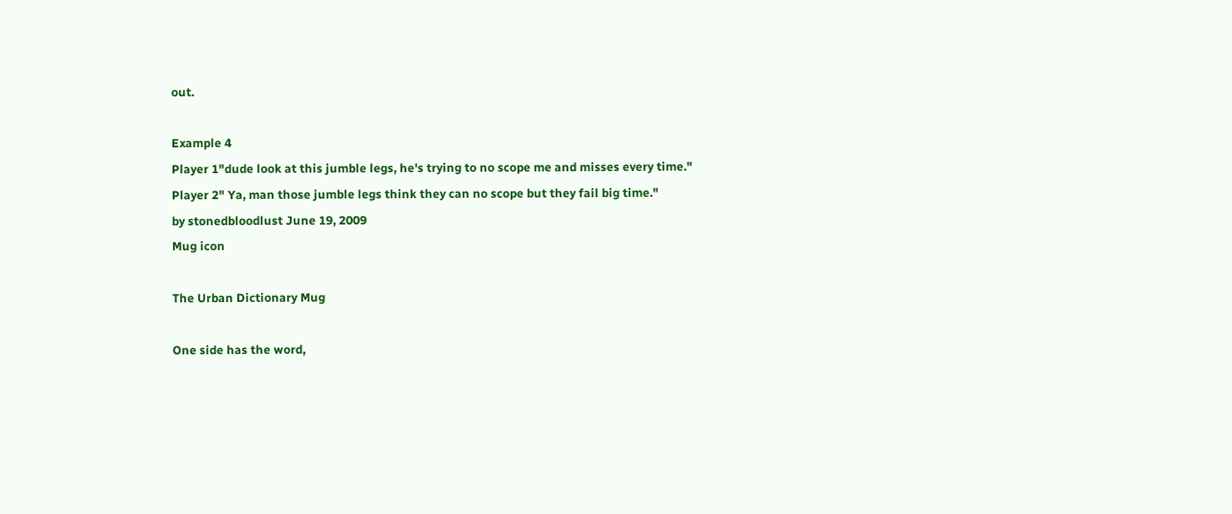out.

Example 4
Player 1"dude look at this jumble legs, he's trying to no scope me and misses every time."
Player 2" Ya, man those jumble legs think they can no scope but they fail big time."
by stonedbloodlust June 19, 2009
Mug icon

The Urban Dictionary Mug

One side has the word,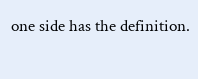one side has the definition.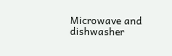Microwave and dishwasher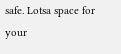safe. Lotsa space for your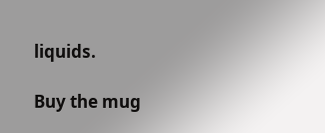liquids.

Buy the mug